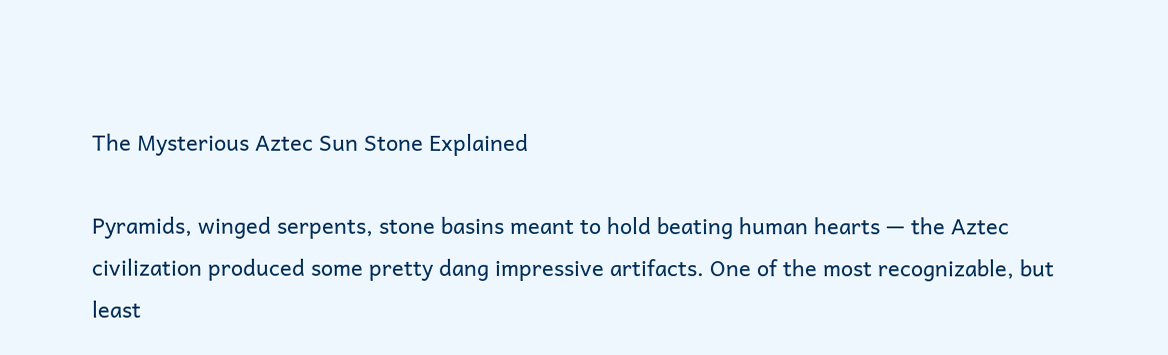The Mysterious Aztec Sun Stone Explained

Pyramids, winged serpents, stone basins meant to hold beating human hearts — the Aztec civilization produced some pretty dang impressive artifacts. One of the most recognizable, but least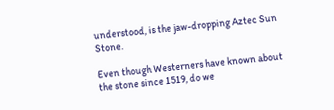understood, is the jaw-dropping Aztec Sun Stone.

Even though Westerners have known about the stone since 1519, do we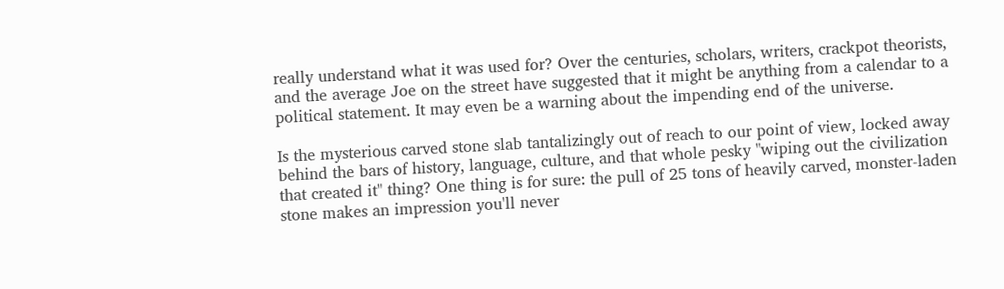really understand what it was used for? Over the centuries, scholars, writers, crackpot theorists, and the average Joe on the street have suggested that it might be anything from a calendar to a political statement. It may even be a warning about the impending end of the universe.

Is the mysterious carved stone slab tantalizingly out of reach to our point of view, locked away behind the bars of history, language, culture, and that whole pesky "wiping out the civilization that created it" thing? One thing is for sure: the pull of 25 tons of heavily carved, monster-laden stone makes an impression you'll never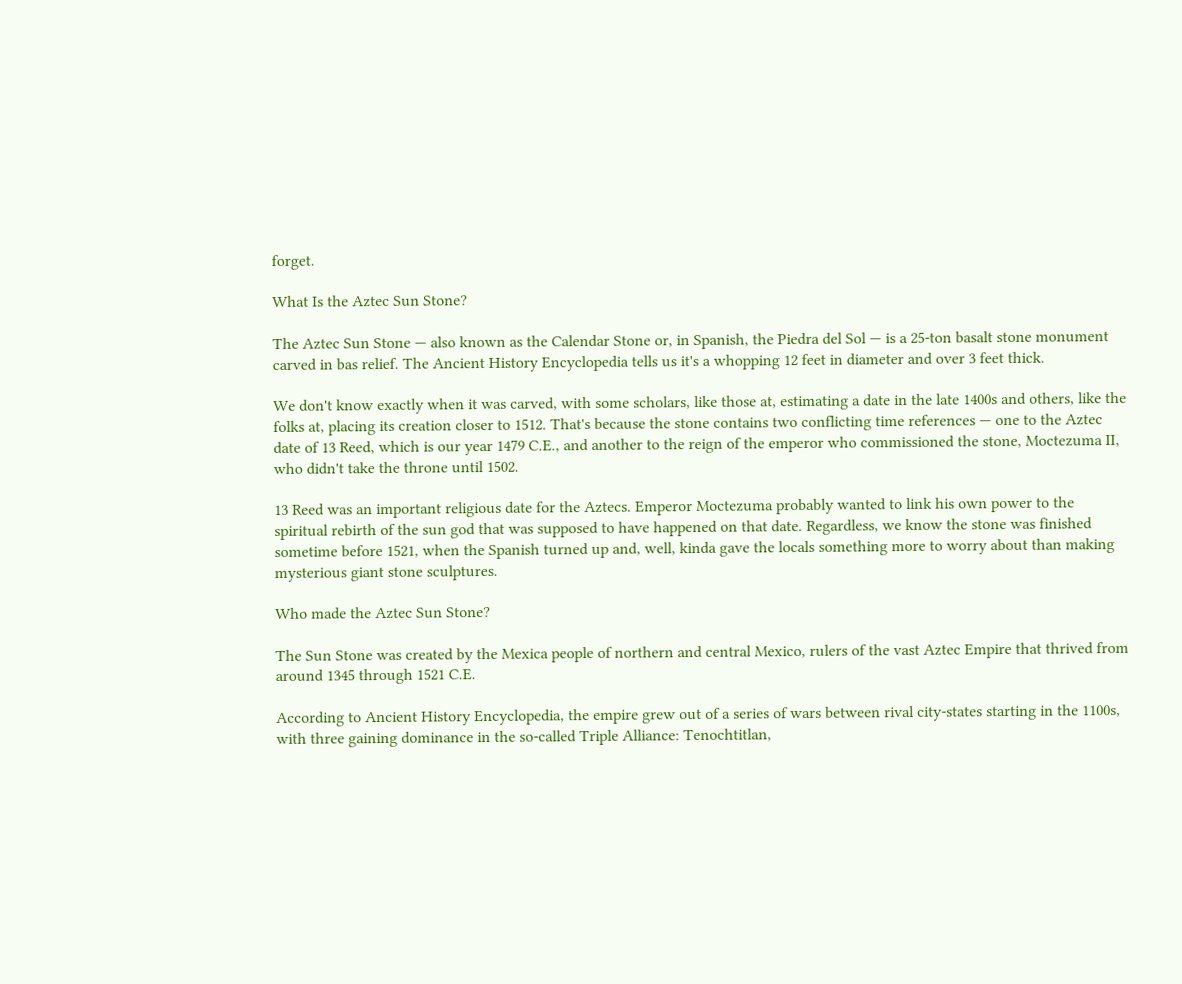forget.

What Is the Aztec Sun Stone?

The Aztec Sun Stone — also known as the Calendar Stone or, in Spanish, the Piedra del Sol — is a 25-ton basalt stone monument carved in bas relief. The Ancient History Encyclopedia tells us it's a whopping 12 feet in diameter and over 3 feet thick.

We don't know exactly when it was carved, with some scholars, like those at, estimating a date in the late 1400s and others, like the folks at, placing its creation closer to 1512. That's because the stone contains two conflicting time references — one to the Aztec date of 13 Reed, which is our year 1479 C.E., and another to the reign of the emperor who commissioned the stone, Moctezuma II, who didn't take the throne until 1502.

13 Reed was an important religious date for the Aztecs. Emperor Moctezuma probably wanted to link his own power to the spiritual rebirth of the sun god that was supposed to have happened on that date. Regardless, we know the stone was finished sometime before 1521, when the Spanish turned up and, well, kinda gave the locals something more to worry about than making mysterious giant stone sculptures.

Who made the Aztec Sun Stone?

The Sun Stone was created by the Mexica people of northern and central Mexico, rulers of the vast Aztec Empire that thrived from around 1345 through 1521 C.E.

According to Ancient History Encyclopedia, the empire grew out of a series of wars between rival city-states starting in the 1100s, with three gaining dominance in the so-called Triple Alliance: Tenochtitlan,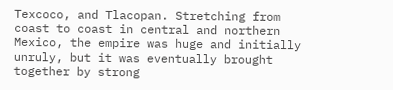Texcoco, and Tlacopan. Stretching from coast to coast in central and northern Mexico, the empire was huge and initially unruly, but it was eventually brought together by strong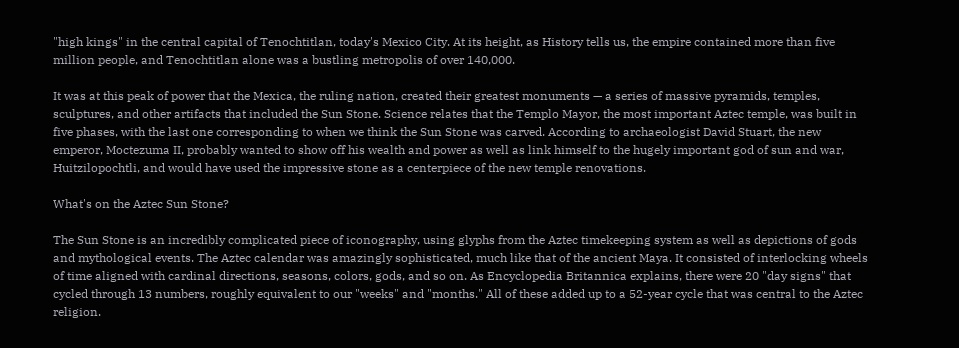"high kings" in the central capital of Tenochtitlan, today's Mexico City. At its height, as History tells us, the empire contained more than five million people, and Tenochtitlan alone was a bustling metropolis of over 140,000.

It was at this peak of power that the Mexica, the ruling nation, created their greatest monuments — a series of massive pyramids, temples, sculptures, and other artifacts that included the Sun Stone. Science relates that the Templo Mayor, the most important Aztec temple, was built in five phases, with the last one corresponding to when we think the Sun Stone was carved. According to archaeologist David Stuart, the new emperor, Moctezuma II, probably wanted to show off his wealth and power as well as link himself to the hugely important god of sun and war, Huitzilopochtli, and would have used the impressive stone as a centerpiece of the new temple renovations.

What's on the Aztec Sun Stone?

The Sun Stone is an incredibly complicated piece of iconography, using glyphs from the Aztec timekeeping system as well as depictions of gods and mythological events. The Aztec calendar was amazingly sophisticated, much like that of the ancient Maya. It consisted of interlocking wheels of time aligned with cardinal directions, seasons, colors, gods, and so on. As Encyclopedia Britannica explains, there were 20 "day signs" that cycled through 13 numbers, roughly equivalent to our "weeks" and "months." All of these added up to a 52-year cycle that was central to the Aztec religion.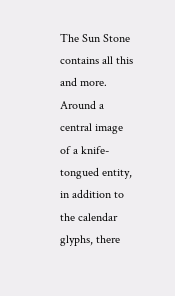The Sun Stone contains all this and more. Around a central image of a knife-tongued entity, in addition to the calendar glyphs, there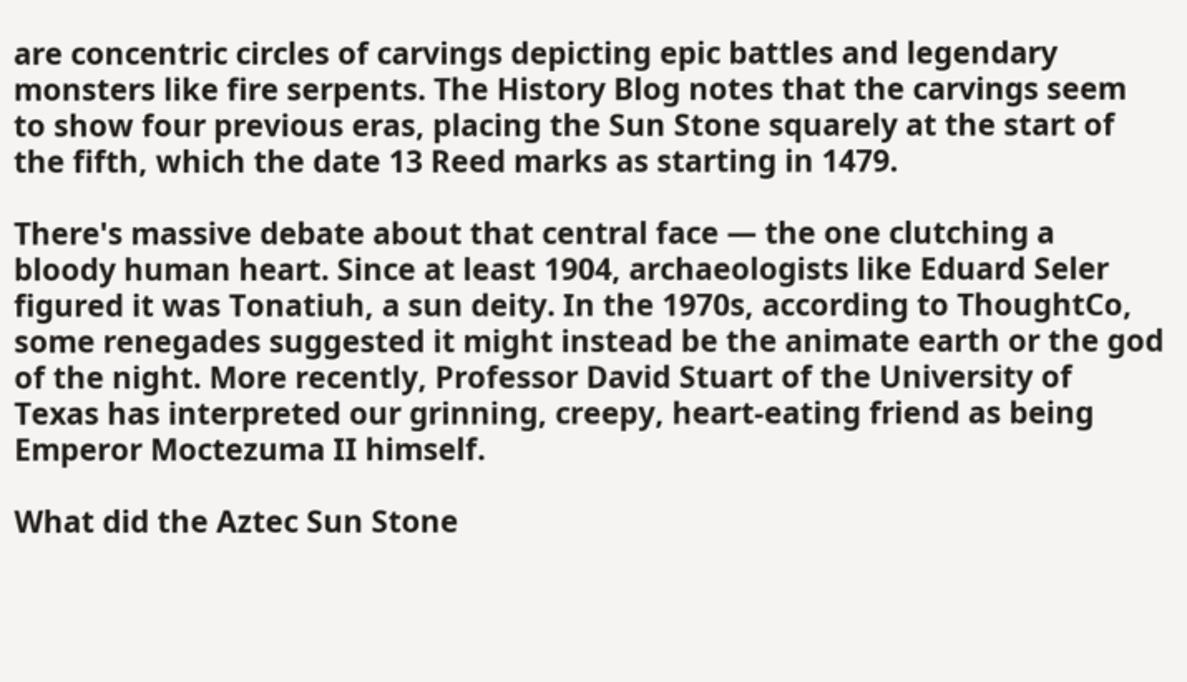are concentric circles of carvings depicting epic battles and legendary monsters like fire serpents. The History Blog notes that the carvings seem to show four previous eras, placing the Sun Stone squarely at the start of the fifth, which the date 13 Reed marks as starting in 1479.

There's massive debate about that central face — the one clutching a bloody human heart. Since at least 1904, archaeologists like Eduard Seler figured it was Tonatiuh, a sun deity. In the 1970s, according to ThoughtCo, some renegades suggested it might instead be the animate earth or the god of the night. More recently, Professor David Stuart of the University of Texas has interpreted our grinning, creepy, heart-eating friend as being Emperor Moctezuma II himself.

What did the Aztec Sun Stone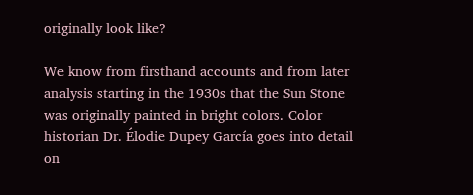originally look like?

We know from firsthand accounts and from later analysis starting in the 1930s that the Sun Stone was originally painted in bright colors. Color historian Dr. Élodie Dupey García goes into detail on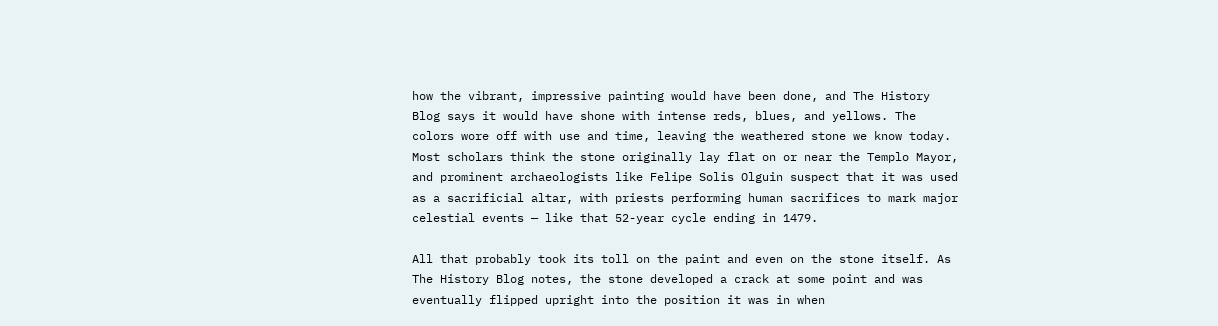how the vibrant, impressive painting would have been done, and The History Blog says it would have shone with intense reds, blues, and yellows. The colors wore off with use and time, leaving the weathered stone we know today. Most scholars think the stone originally lay flat on or near the Templo Mayor, and prominent archaeologists like Felipe Solis Olguin suspect that it was used as a sacrificial altar, with priests performing human sacrifices to mark major celestial events — like that 52-year cycle ending in 1479.

All that probably took its toll on the paint and even on the stone itself. As The History Blog notes, the stone developed a crack at some point and was eventually flipped upright into the position it was in when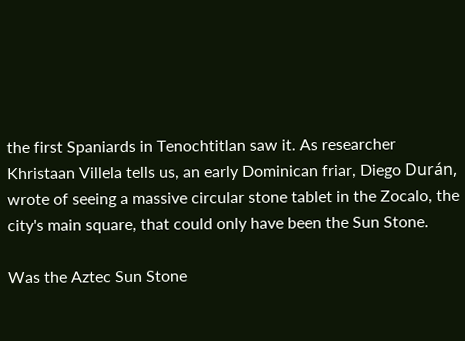the first Spaniards in Tenochtitlan saw it. As researcher Khristaan Villela tells us, an early Dominican friar, Diego Durán, wrote of seeing a massive circular stone tablet in the Zocalo, the city's main square, that could only have been the Sun Stone.

Was the Aztec Sun Stone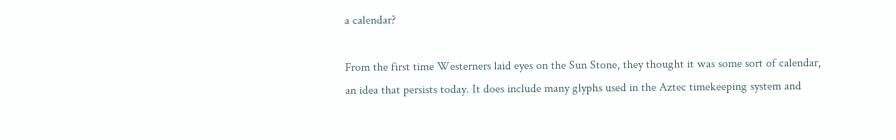a calendar?

From the first time Westerners laid eyes on the Sun Stone, they thought it was some sort of calendar, an idea that persists today. It does include many glyphs used in the Aztec timekeeping system and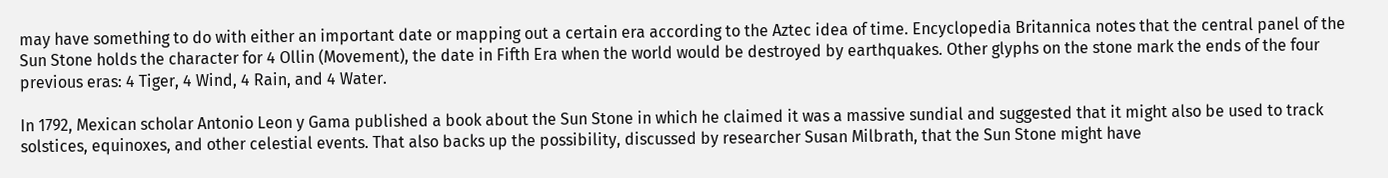may have something to do with either an important date or mapping out a certain era according to the Aztec idea of time. Encyclopedia Britannica notes that the central panel of the Sun Stone holds the character for 4 Ollin (Movement), the date in Fifth Era when the world would be destroyed by earthquakes. Other glyphs on the stone mark the ends of the four previous eras: 4 Tiger, 4 Wind, 4 Rain, and 4 Water.

In 1792, Mexican scholar Antonio Leon y Gama published a book about the Sun Stone in which he claimed it was a massive sundial and suggested that it might also be used to track solstices, equinoxes, and other celestial events. That also backs up the possibility, discussed by researcher Susan Milbrath, that the Sun Stone might have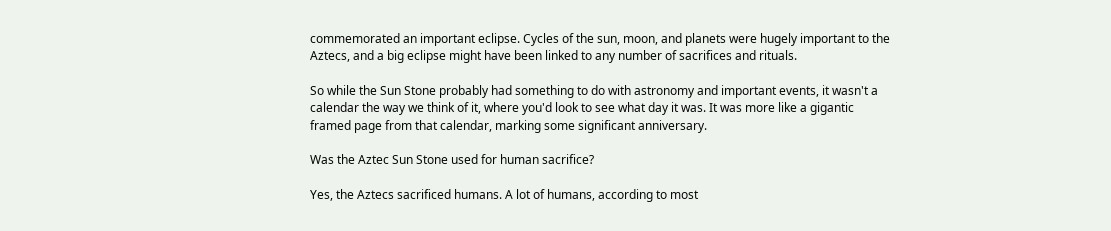commemorated an important eclipse. Cycles of the sun, moon, and planets were hugely important to the Aztecs, and a big eclipse might have been linked to any number of sacrifices and rituals.

So while the Sun Stone probably had something to do with astronomy and important events, it wasn't a calendar the way we think of it, where you'd look to see what day it was. It was more like a gigantic framed page from that calendar, marking some significant anniversary.

Was the Aztec Sun Stone used for human sacrifice?

Yes, the Aztecs sacrificed humans. A lot of humans, according to most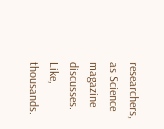researchers, as Science magazine discusses. Like, thousands.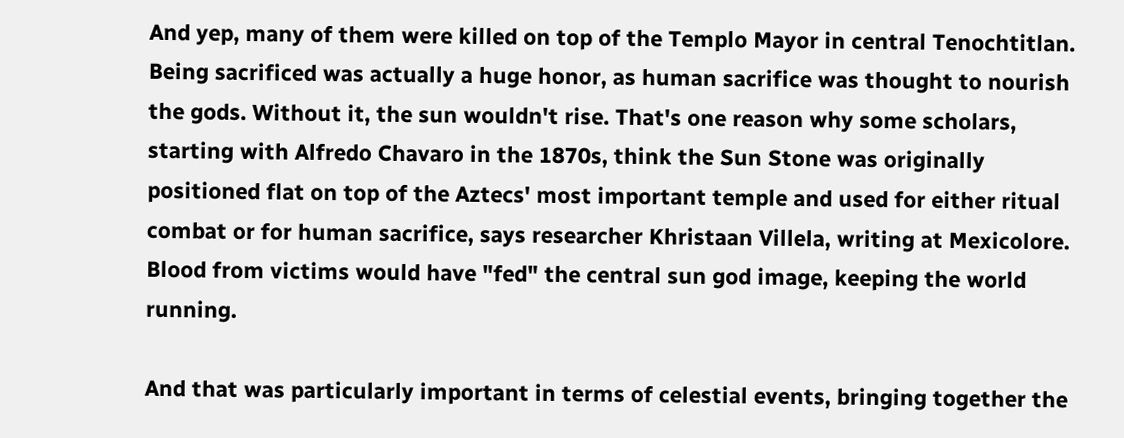And yep, many of them were killed on top of the Templo Mayor in central Tenochtitlan. Being sacrificed was actually a huge honor, as human sacrifice was thought to nourish the gods. Without it, the sun wouldn't rise. That's one reason why some scholars, starting with Alfredo Chavaro in the 1870s, think the Sun Stone was originally positioned flat on top of the Aztecs' most important temple and used for either ritual combat or for human sacrifice, says researcher Khristaan Villela, writing at Mexicolore. Blood from victims would have "fed" the central sun god image, keeping the world running.

And that was particularly important in terms of celestial events, bringing together the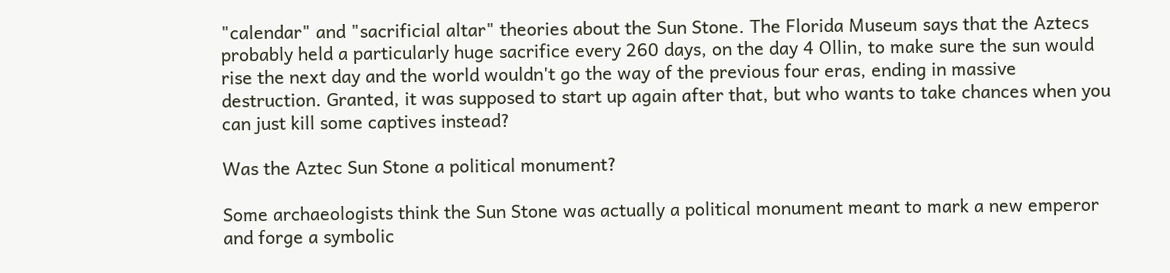"calendar" and "sacrificial altar" theories about the Sun Stone. The Florida Museum says that the Aztecs probably held a particularly huge sacrifice every 260 days, on the day 4 Ollin, to make sure the sun would rise the next day and the world wouldn't go the way of the previous four eras, ending in massive destruction. Granted, it was supposed to start up again after that, but who wants to take chances when you can just kill some captives instead?

Was the Aztec Sun Stone a political monument?

Some archaeologists think the Sun Stone was actually a political monument meant to mark a new emperor and forge a symbolic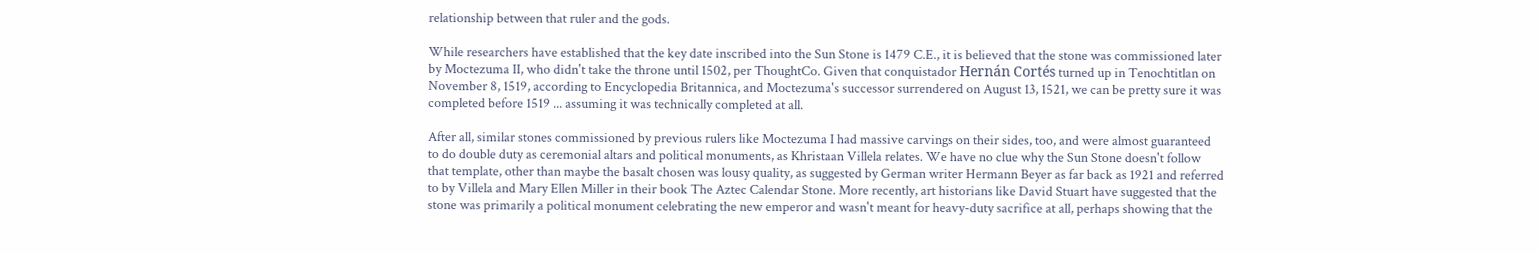relationship between that ruler and the gods.

While researchers have established that the key date inscribed into the Sun Stone is 1479 C.E., it is believed that the stone was commissioned later by Moctezuma II, who didn't take the throne until 1502, per ThoughtCo. Given that conquistador Hernán Cortés turned up in Tenochtitlan on November 8, 1519, according to Encyclopedia Britannica, and Moctezuma's successor surrendered on August 13, 1521, we can be pretty sure it was completed before 1519 ... assuming it was technically completed at all.

After all, similar stones commissioned by previous rulers like Moctezuma I had massive carvings on their sides, too, and were almost guaranteed to do double duty as ceremonial altars and political monuments, as Khristaan Villela relates. We have no clue why the Sun Stone doesn't follow that template, other than maybe the basalt chosen was lousy quality, as suggested by German writer Hermann Beyer as far back as 1921 and referred to by Villela and Mary Ellen Miller in their book The Aztec Calendar Stone. More recently, art historians like David Stuart have suggested that the stone was primarily a political monument celebrating the new emperor and wasn't meant for heavy-duty sacrifice at all, perhaps showing that the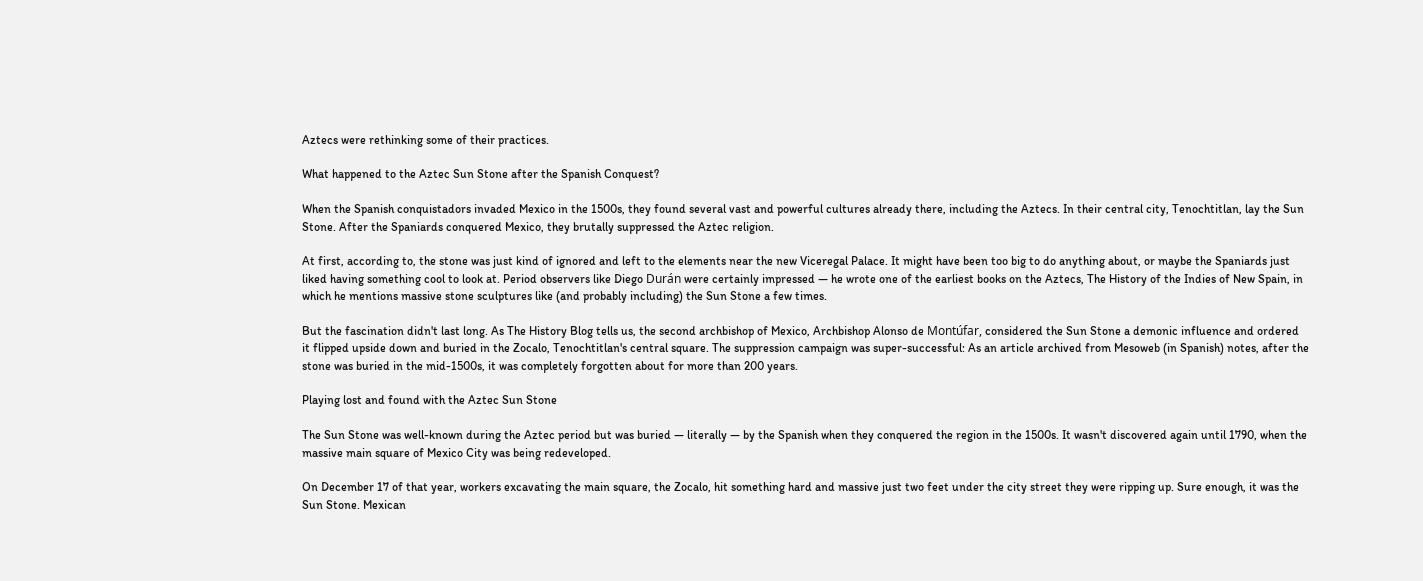Aztecs were rethinking some of their practices.

What happened to the Aztec Sun Stone after the Spanish Conquest?

When the Spanish conquistadors invaded Mexico in the 1500s, they found several vast and powerful cultures already there, including the Aztecs. In their central city, Tenochtitlan, lay the Sun Stone. After the Spaniards conquered Mexico, they brutally suppressed the Aztec religion.

At first, according to, the stone was just kind of ignored and left to the elements near the new Viceregal Palace. It might have been too big to do anything about, or maybe the Spaniards just liked having something cool to look at. Period observers like Diego Durán were certainly impressed — he wrote one of the earliest books on the Aztecs, The History of the Indies of New Spain, in which he mentions massive stone sculptures like (and probably including) the Sun Stone a few times.

But the fascination didn't last long. As The History Blog tells us, the second archbishop of Mexico, Archbishop Alonso de Montúfar, considered the Sun Stone a demonic influence and ordered it flipped upside down and buried in the Zocalo, Tenochtitlan's central square. The suppression campaign was super-successful: As an article archived from Mesoweb (in Spanish) notes, after the stone was buried in the mid-1500s, it was completely forgotten about for more than 200 years.

Playing lost and found with the Aztec Sun Stone

The Sun Stone was well-known during the Aztec period but was buried — literally — by the Spanish when they conquered the region in the 1500s. It wasn't discovered again until 1790, when the massive main square of Mexico City was being redeveloped.

On December 17 of that year, workers excavating the main square, the Zocalo, hit something hard and massive just two feet under the city street they were ripping up. Sure enough, it was the Sun Stone. Mexican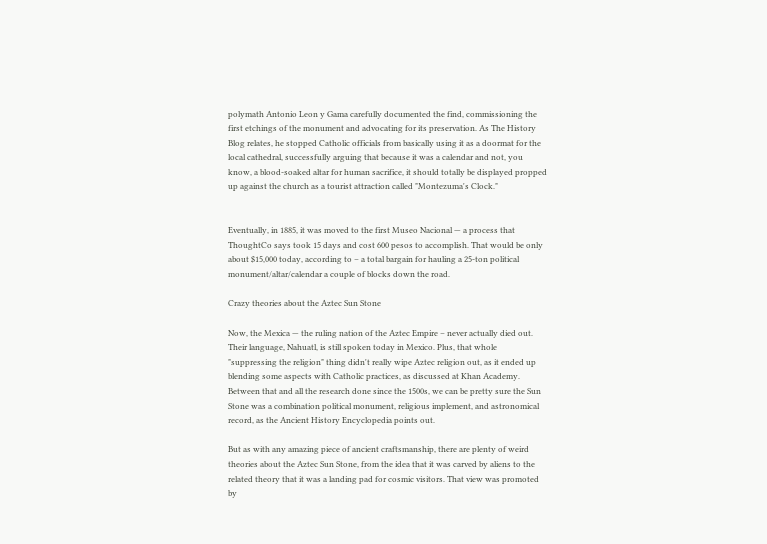polymath Antonio Leon y Gama carefully documented the find, commissioning the first etchings of the monument and advocating for its preservation. As The History Blog relates, he stopped Catholic officials from basically using it as a doormat for the local cathedral, successfully arguing that because it was a calendar and not, you know, a blood-soaked altar for human sacrifice, it should totally be displayed propped up against the church as a tourist attraction called "Montezuma's Clock."


Eventually, in 1885, it was moved to the first Museo Nacional — a process that ThoughtCo says took 15 days and cost 600 pesos to accomplish. That would be only about $15,000 today, according to – a total bargain for hauling a 25-ton political monument/altar/calendar a couple of blocks down the road.

Crazy theories about the Aztec Sun Stone

Now, the Mexica — the ruling nation of the Aztec Empire – never actually died out. Their language, Nahuatl, is still spoken today in Mexico. Plus, that whole "suppressing the religion" thing didn't really wipe Aztec religion out, as it ended up blending some aspects with Catholic practices, as discussed at Khan Academy. Between that and all the research done since the 1500s, we can be pretty sure the Sun Stone was a combination political monument, religious implement, and astronomical record, as the Ancient History Encyclopedia points out.

But as with any amazing piece of ancient craftsmanship, there are plenty of weird theories about the Aztec Sun Stone, from the idea that it was carved by aliens to the related theory that it was a landing pad for cosmic visitors. That view was promoted by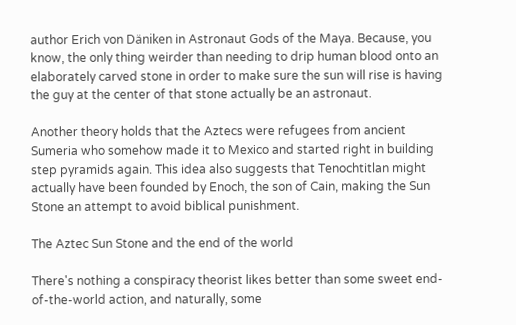author Erich von Däniken in Astronaut Gods of the Maya. Because, you know, the only thing weirder than needing to drip human blood onto an elaborately carved stone in order to make sure the sun will rise is having the guy at the center of that stone actually be an astronaut.

Another theory holds that the Aztecs were refugees from ancient Sumeria who somehow made it to Mexico and started right in building step pyramids again. This idea also suggests that Tenochtitlan might actually have been founded by Enoch, the son of Cain, making the Sun Stone an attempt to avoid biblical punishment.

The Aztec Sun Stone and the end of the world

There's nothing a conspiracy theorist likes better than some sweet end-of-the-world action, and naturally, some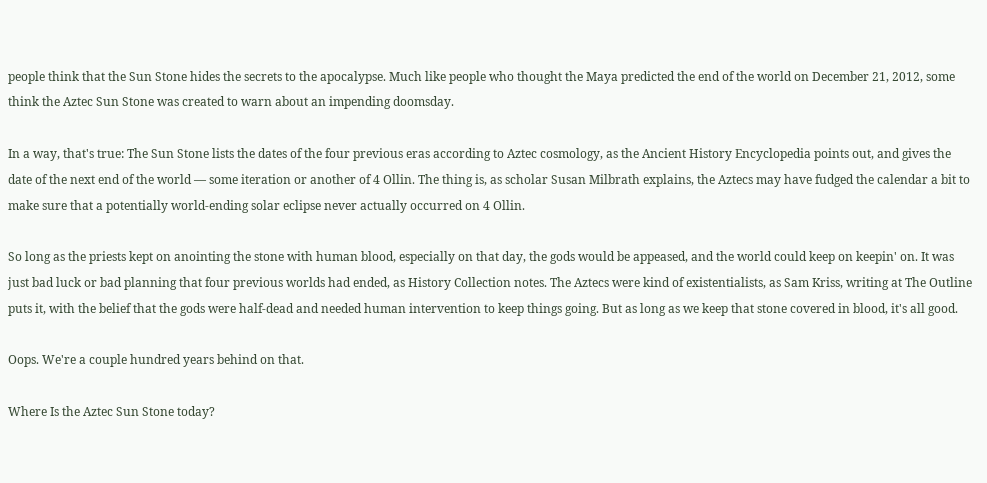people think that the Sun Stone hides the secrets to the apocalypse. Much like people who thought the Maya predicted the end of the world on December 21, 2012, some think the Aztec Sun Stone was created to warn about an impending doomsday.

In a way, that's true: The Sun Stone lists the dates of the four previous eras according to Aztec cosmology, as the Ancient History Encyclopedia points out, and gives the date of the next end of the world — some iteration or another of 4 Ollin. The thing is, as scholar Susan Milbrath explains, the Aztecs may have fudged the calendar a bit to make sure that a potentially world-ending solar eclipse never actually occurred on 4 Ollin.

So long as the priests kept on anointing the stone with human blood, especially on that day, the gods would be appeased, and the world could keep on keepin' on. It was just bad luck or bad planning that four previous worlds had ended, as History Collection notes. The Aztecs were kind of existentialists, as Sam Kriss, writing at The Outline puts it, with the belief that the gods were half-dead and needed human intervention to keep things going. But as long as we keep that stone covered in blood, it's all good.

Oops. We're a couple hundred years behind on that.

Where Is the Aztec Sun Stone today?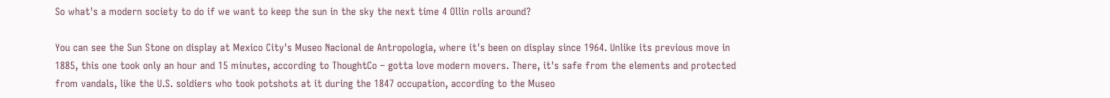So what's a modern society to do if we want to keep the sun in the sky the next time 4 Ollin rolls around?

You can see the Sun Stone on display at Mexico City's Museo Nacional de Antropologia, where it's been on display since 1964. Unlike its previous move in 1885, this one took only an hour and 15 minutes, according to ThoughtCo – gotta love modern movers. There, it's safe from the elements and protected from vandals, like the U.S. soldiers who took potshots at it during the 1847 occupation, according to the Museo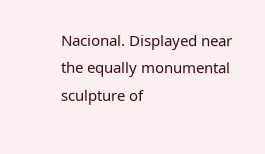Nacional. Displayed near the equally monumental sculpture of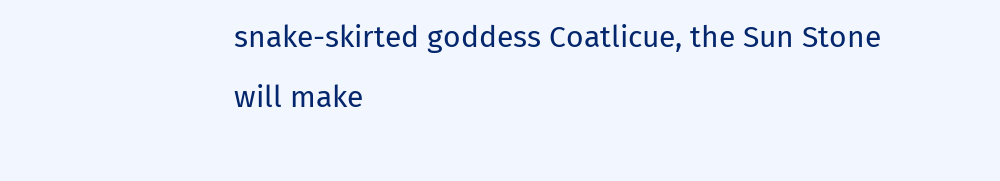snake-skirted goddess Coatlicue, the Sun Stone will make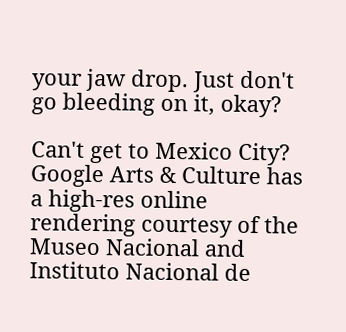your jaw drop. Just don't go bleeding on it, okay?

Can't get to Mexico City? Google Arts & Culture has a high-res online rendering courtesy of the Museo Nacional and Instituto Nacional de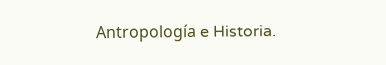Antropología e Historia.